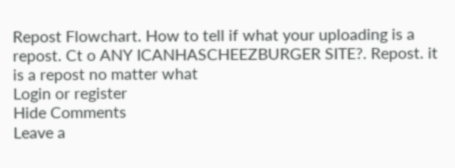Repost Flowchart. How to tell if what your uploading is a repost. Ct o ANY ICANHASCHEEZBURGER SITE?. Repost. it is a repost no matter what
Login or register
Hide Comments
Leave a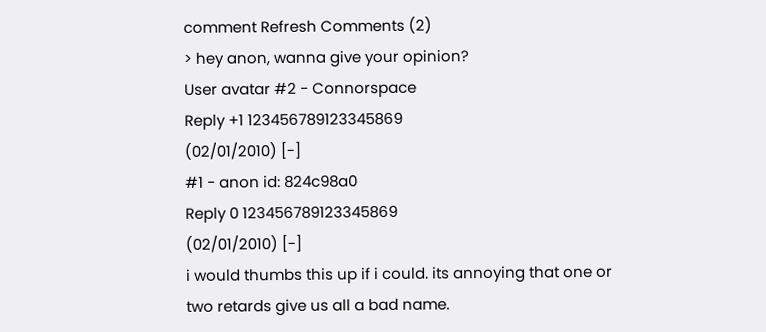comment Refresh Comments (2)
> hey anon, wanna give your opinion?
User avatar #2 - Connorspace
Reply +1 123456789123345869
(02/01/2010) [-]
#1 - anon id: 824c98a0
Reply 0 123456789123345869
(02/01/2010) [-]
i would thumbs this up if i could. its annoying that one or two retards give us all a bad name.